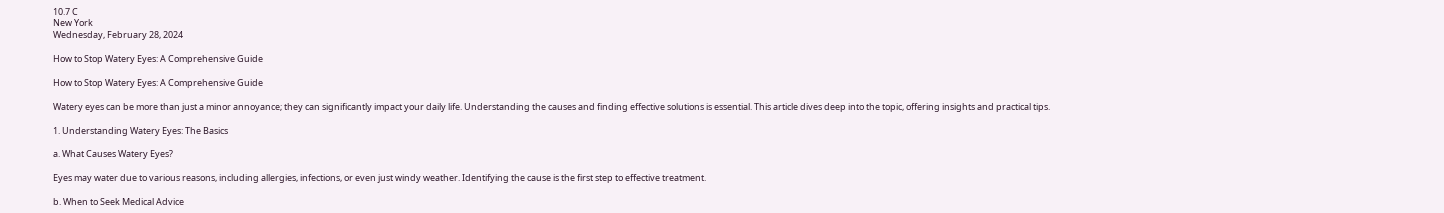10.7 C
New York
Wednesday, February 28, 2024

How to Stop Watery Eyes: A Comprehensive Guide

How to Stop Watery Eyes: A Comprehensive Guide

Watery eyes can be more than just a minor annoyance; they can significantly impact your daily life. Understanding the causes and finding effective solutions is essential. This article dives deep into the topic, offering insights and practical tips.

1. Understanding Watery Eyes: The Basics

a. What Causes Watery Eyes?

Eyes may water due to various reasons, including allergies, infections, or even just windy weather. Identifying the cause is the first step to effective treatment.

b. When to Seek Medical Advice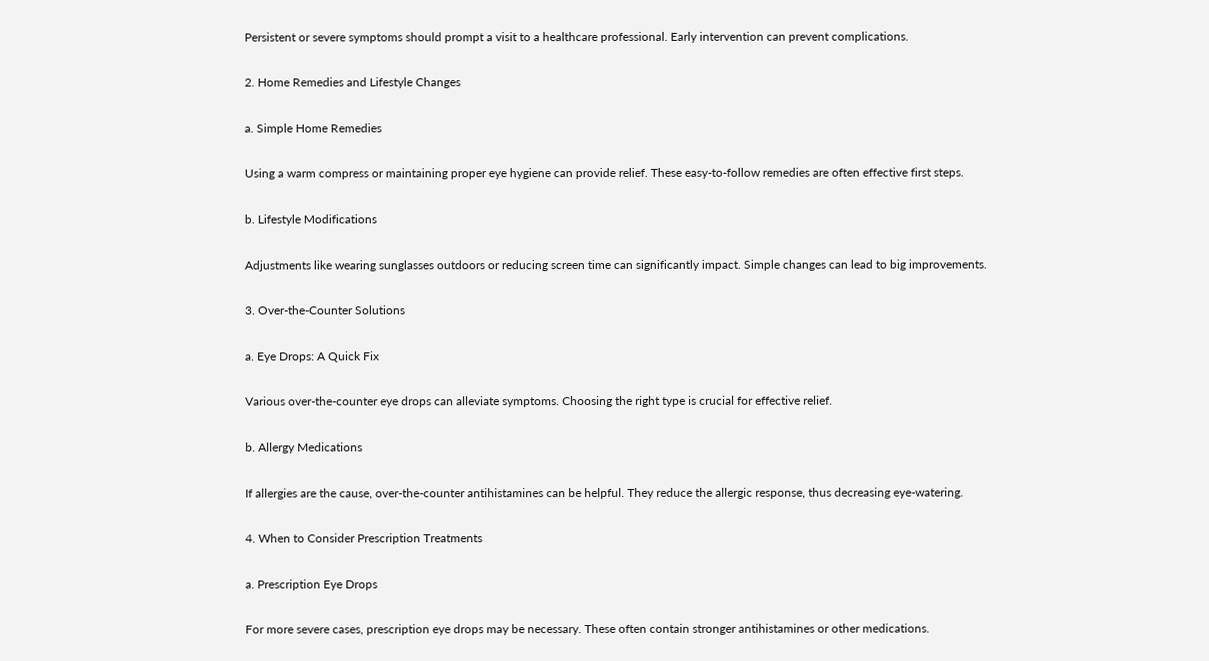Persistent or severe symptoms should prompt a visit to a healthcare professional. Early intervention can prevent complications.

2. Home Remedies and Lifestyle Changes

a. Simple Home Remedies

Using a warm compress or maintaining proper eye hygiene can provide relief. These easy-to-follow remedies are often effective first steps.

b. Lifestyle Modifications

Adjustments like wearing sunglasses outdoors or reducing screen time can significantly impact. Simple changes can lead to big improvements.

3. Over-the-Counter Solutions

a. Eye Drops: A Quick Fix

Various over-the-counter eye drops can alleviate symptoms. Choosing the right type is crucial for effective relief.

b. Allergy Medications

If allergies are the cause, over-the-counter antihistamines can be helpful. They reduce the allergic response, thus decreasing eye-watering.

4. When to Consider Prescription Treatments

a. Prescription Eye Drops

For more severe cases, prescription eye drops may be necessary. These often contain stronger antihistamines or other medications.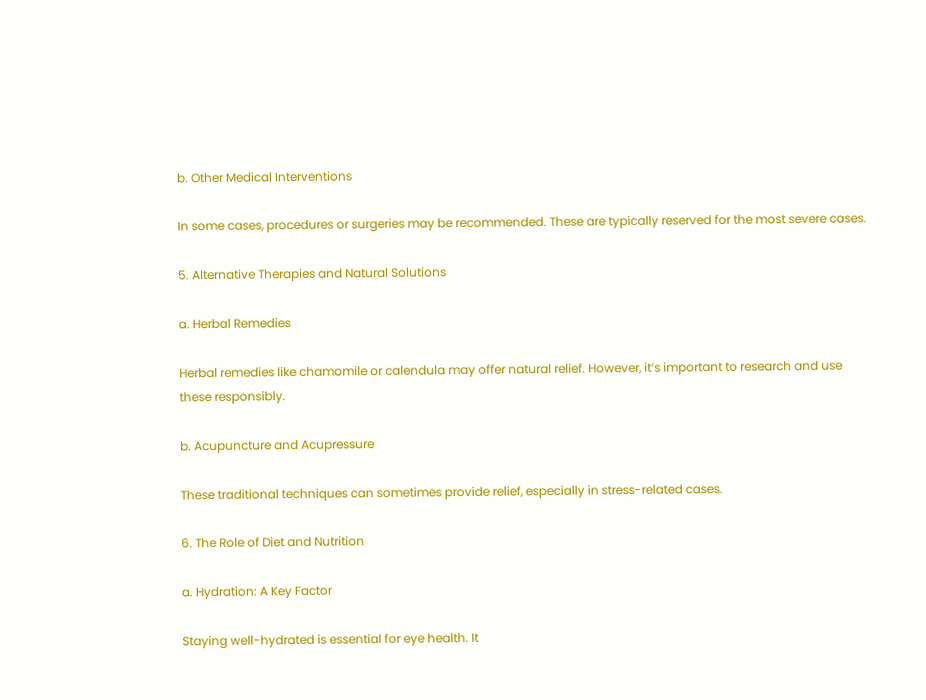b. Other Medical Interventions

In some cases, procedures or surgeries may be recommended. These are typically reserved for the most severe cases.

5. Alternative Therapies and Natural Solutions

a. Herbal Remedies

Herbal remedies like chamomile or calendula may offer natural relief. However, it’s important to research and use these responsibly.

b. Acupuncture and Acupressure

These traditional techniques can sometimes provide relief, especially in stress-related cases.

6. The Role of Diet and Nutrition

a. Hydration: A Key Factor

Staying well-hydrated is essential for eye health. It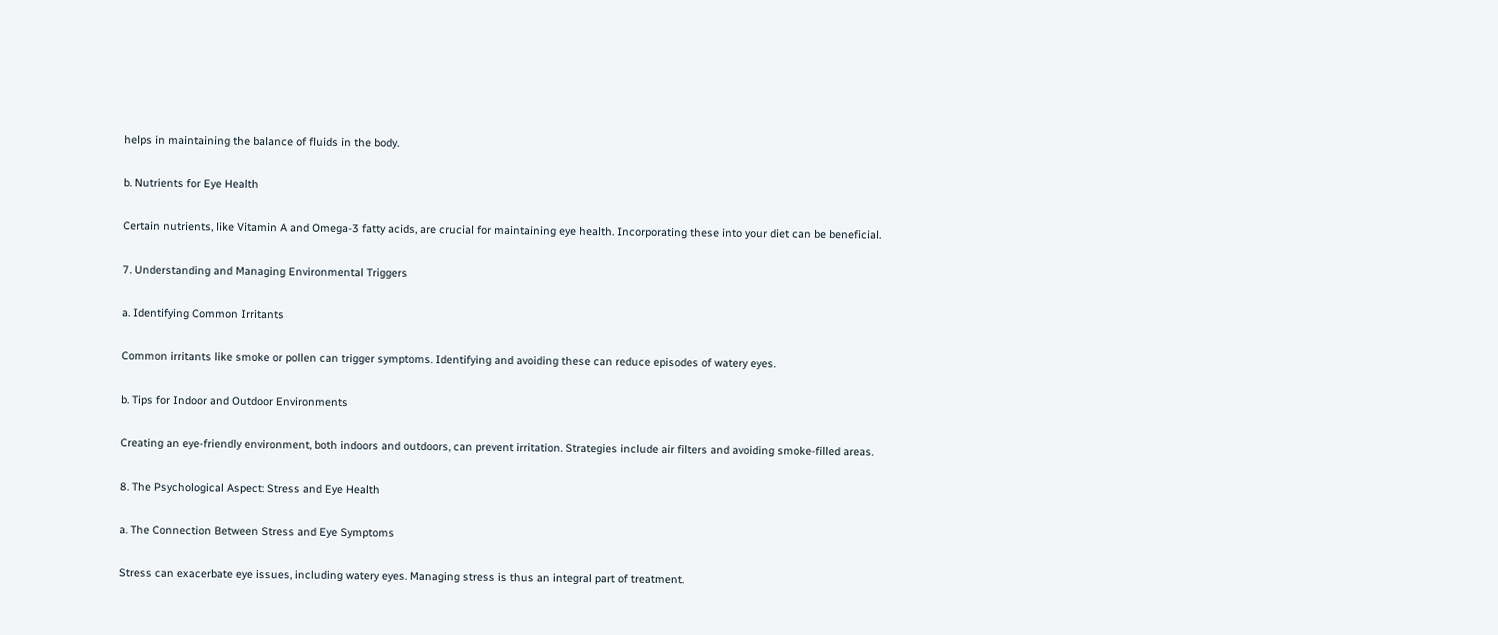helps in maintaining the balance of fluids in the body.

b. Nutrients for Eye Health

Certain nutrients, like Vitamin A and Omega-3 fatty acids, are crucial for maintaining eye health. Incorporating these into your diet can be beneficial.

7. Understanding and Managing Environmental Triggers

a. Identifying Common Irritants

Common irritants like smoke or pollen can trigger symptoms. Identifying and avoiding these can reduce episodes of watery eyes.

b. Tips for Indoor and Outdoor Environments

Creating an eye-friendly environment, both indoors and outdoors, can prevent irritation. Strategies include air filters and avoiding smoke-filled areas.

8. The Psychological Aspect: Stress and Eye Health

a. The Connection Between Stress and Eye Symptoms

Stress can exacerbate eye issues, including watery eyes. Managing stress is thus an integral part of treatment.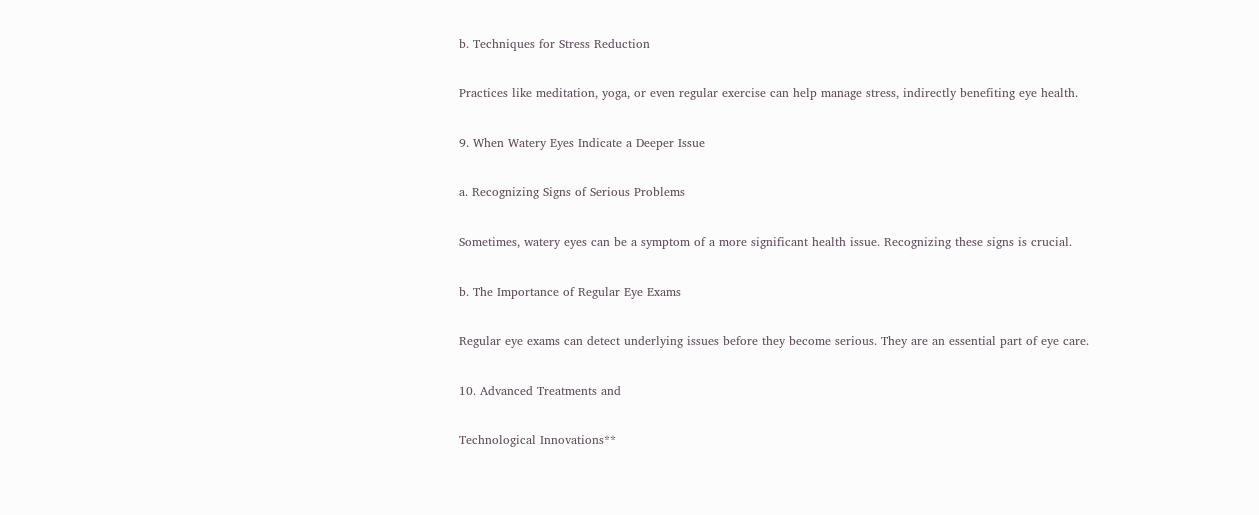b. Techniques for Stress Reduction

Practices like meditation, yoga, or even regular exercise can help manage stress, indirectly benefiting eye health.

9. When Watery Eyes Indicate a Deeper Issue

a. Recognizing Signs of Serious Problems

Sometimes, watery eyes can be a symptom of a more significant health issue. Recognizing these signs is crucial.

b. The Importance of Regular Eye Exams

Regular eye exams can detect underlying issues before they become serious. They are an essential part of eye care.

10. Advanced Treatments and

Technological Innovations**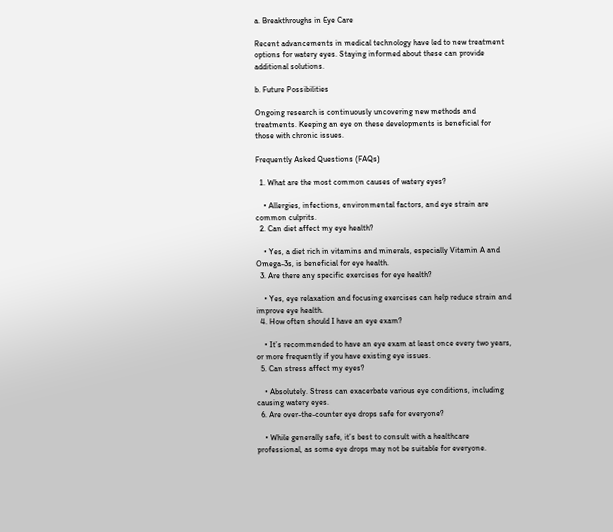a. Breakthroughs in Eye Care

Recent advancements in medical technology have led to new treatment options for watery eyes. Staying informed about these can provide additional solutions.

b. Future Possibilities

Ongoing research is continuously uncovering new methods and treatments. Keeping an eye on these developments is beneficial for those with chronic issues.

Frequently Asked Questions (FAQs)

  1. What are the most common causes of watery eyes?

    • Allergies, infections, environmental factors, and eye strain are common culprits.
  2. Can diet affect my eye health?

    • Yes, a diet rich in vitamins and minerals, especially Vitamin A and Omega-3s, is beneficial for eye health.
  3. Are there any specific exercises for eye health?

    • Yes, eye relaxation and focusing exercises can help reduce strain and improve eye health.
  4. How often should I have an eye exam?

    • It’s recommended to have an eye exam at least once every two years, or more frequently if you have existing eye issues.
  5. Can stress affect my eyes?

    • Absolutely. Stress can exacerbate various eye conditions, including causing watery eyes.
  6. Are over-the-counter eye drops safe for everyone?

    • While generally safe, it’s best to consult with a healthcare professional, as some eye drops may not be suitable for everyone.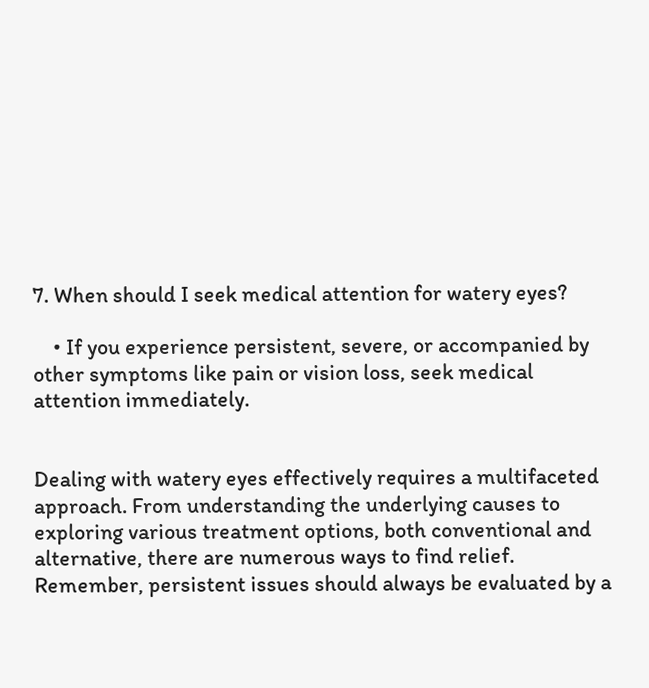7. When should I seek medical attention for watery eyes?

    • If you experience persistent, severe, or accompanied by other symptoms like pain or vision loss, seek medical attention immediately.


Dealing with watery eyes effectively requires a multifaceted approach. From understanding the underlying causes to exploring various treatment options, both conventional and alternative, there are numerous ways to find relief. Remember, persistent issues should always be evaluated by a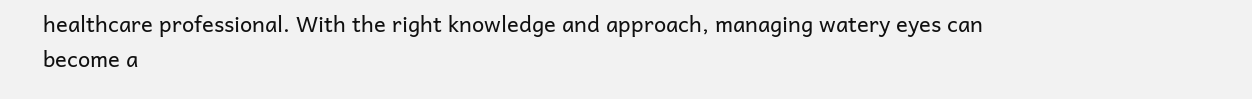healthcare professional. With the right knowledge and approach, managing watery eyes can become a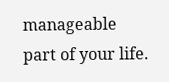manageable part of your life.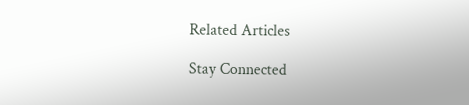Related Articles

Stay Connected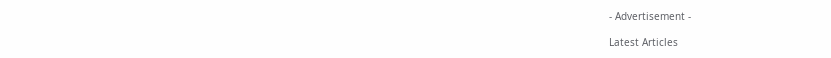- Advertisement -

Latest Articles